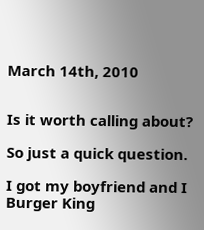March 14th, 2010


Is it worth calling about?

So just a quick question.

I got my boyfriend and I Burger King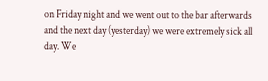on Friday night and we went out to the bar afterwards and the next day (yesterday) we were extremely sick all day. We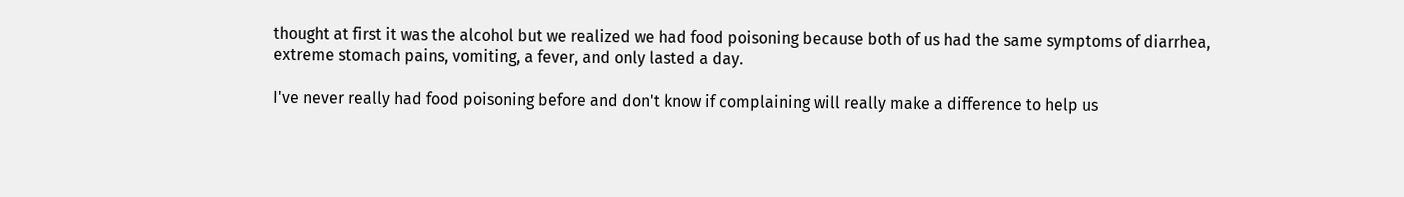thought at first it was the alcohol but we realized we had food poisoning because both of us had the same symptoms of diarrhea, extreme stomach pains, vomiting, a fever, and only lasted a day.

I've never really had food poisoning before and don't know if complaining will really make a difference to help us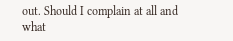out. Should I complain at all and what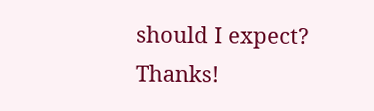should I expect? Thanks!